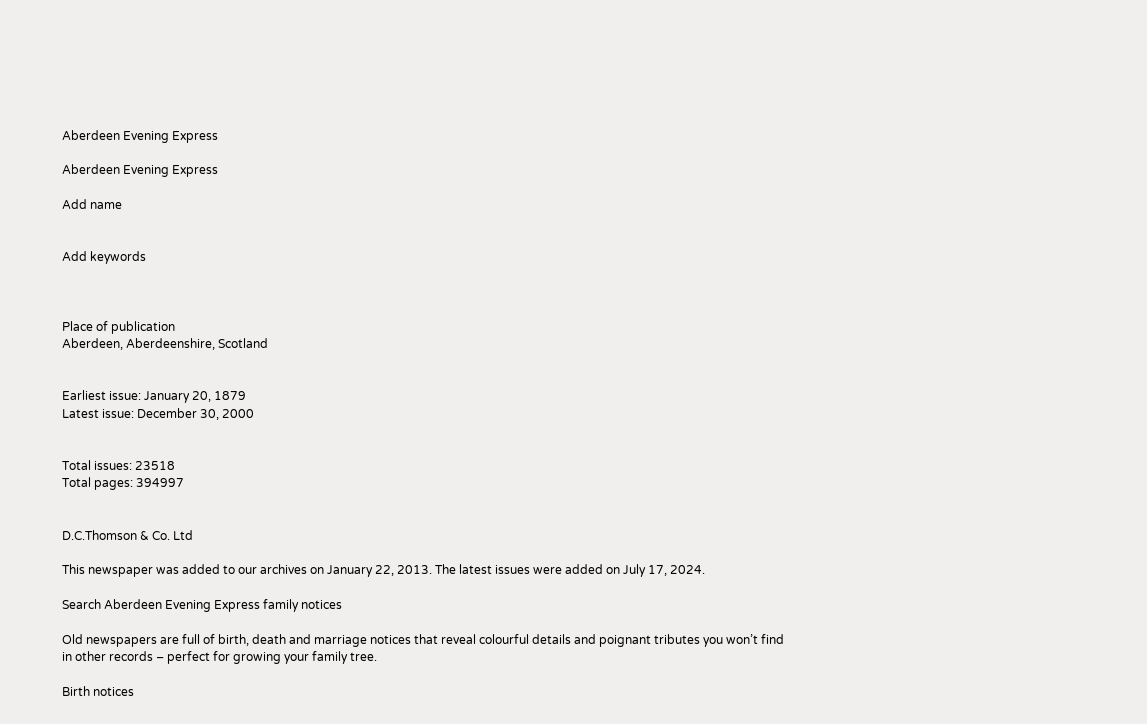Aberdeen Evening Express

Aberdeen Evening Express

Add name


Add keywords



Place of publication
Aberdeen, Aberdeenshire, Scotland


Earliest issue: January 20, 1879
Latest issue: December 30, 2000


Total issues: 23518
Total pages: 394997


D.C.Thomson & Co. Ltd

This newspaper was added to our archives on January 22, 2013. The latest issues were added on July 17, 2024.

Search Aberdeen Evening Express family notices

Old newspapers are full of birth, death and marriage notices that reveal colourful details and poignant tributes you won’t find in other records – perfect for growing your family tree.

Birth notices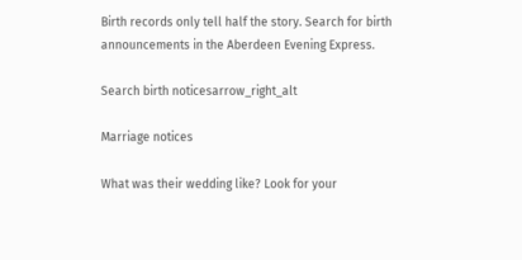Birth records only tell half the story. Search for birth announcements in the Aberdeen Evening Express.

Search birth noticesarrow_right_alt

Marriage notices

What was their wedding like? Look for your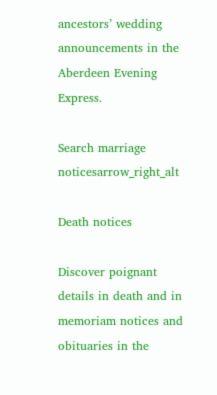ancestors’ wedding announcements in the Aberdeen Evening Express.

Search marriage noticesarrow_right_alt

Death notices

Discover poignant details in death and in memoriam notices and obituaries in the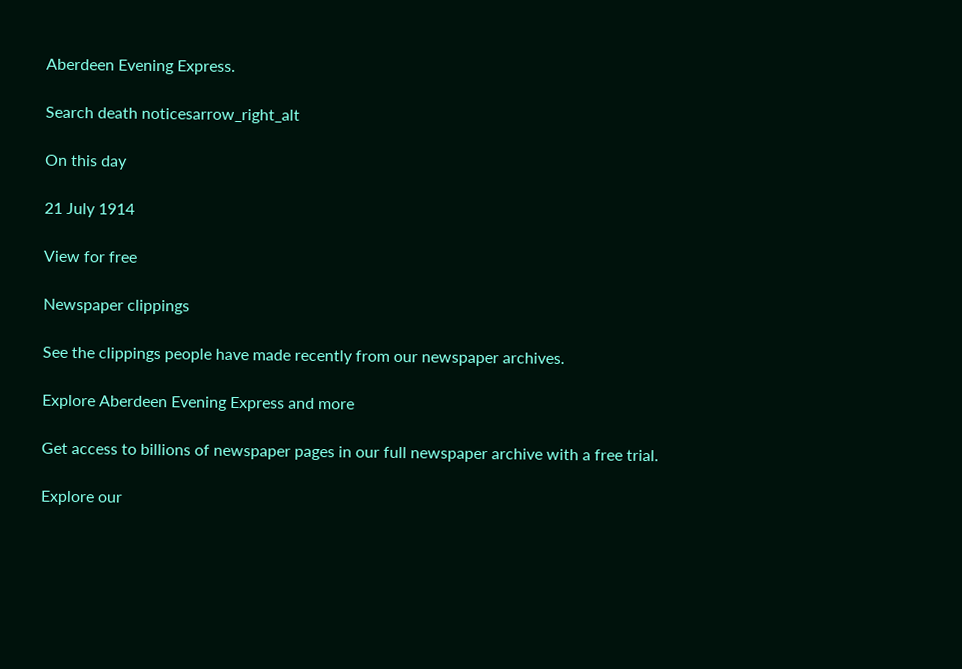Aberdeen Evening Express.

Search death noticesarrow_right_alt

On this day

21 July 1914

View for free

Newspaper clippings

See the clippings people have made recently from our newspaper archives.

Explore Aberdeen Evening Express and more

Get access to billions of newspaper pages in our full newspaper archive with a free trial.

Explore our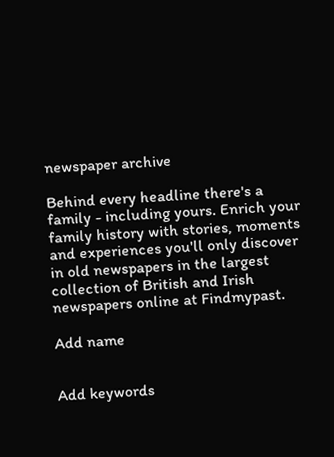newspaper archive

Behind every headline there's a family - including yours. Enrich your family history with stories, moments and experiences you'll only discover in old newspapers in the largest collection of British and Irish newspapers online at Findmypast.

Add name


Add keywords